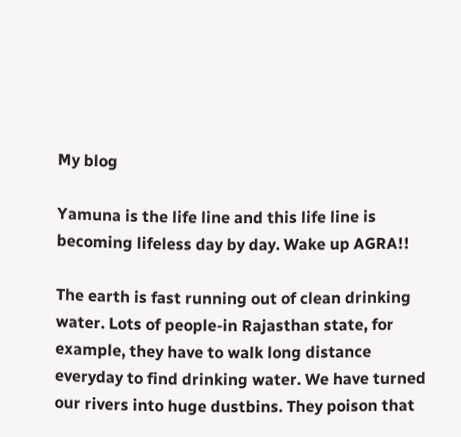My blog

Yamuna is the life line and this life line is becoming lifeless day by day. Wake up AGRA!!

The earth is fast running out of clean drinking water. Lots of people-in Rajasthan state, for example, they have to walk long distance everyday to find drinking water. We have turned our rivers into huge dustbins. They poison that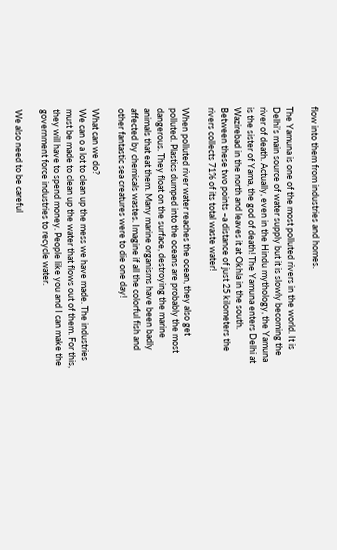flow into them from industries and homes.

The Yamuna is one of the most polluted rivers in the world. It is Delhi’s main source of water supply but it is slowly becoming the river of death. Actually, even in the Hindu mythology, the Yamuna is the sister of Yama, the god of death! The Yamuna enters Delhi at Wazirebad in the north and leaves it at Okhla in the south. Between these two points –a distance of just 25 kilometers the rivers collects 71% of its total waste water!

When polluted river water reaches the ocean, they also get polluted. Plastics dumped into the oceans are probably the most dangerous. They float on the surface, destroying the marine animals that eat them. Many marine organisms have been badly affected by chemicals wastes. Imagine if all the colorful fish and other fantastic sea creatures were to die one day!

What can we do?
We can o a lot to clean up the mess we have made. The industries must be made to clean up the water that flows out of them. For this, they will have to spend money. People like you and I can make the government force industries to recycle water.

We also need to be careful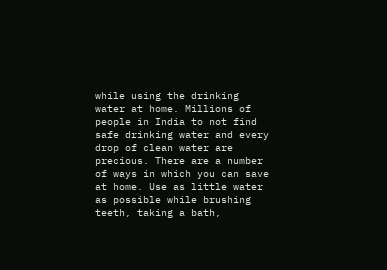while using the drinking water at home. Millions of people in India to not find safe drinking water and every drop of clean water are precious. There are a number of ways in which you can save at home. Use as little water as possible while brushing teeth, taking a bath,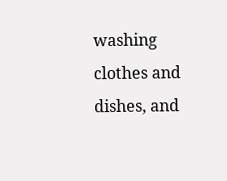washing clothes and dishes, and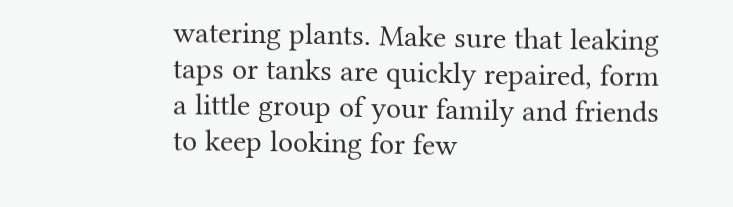watering plants. Make sure that leaking taps or tanks are quickly repaired, form a little group of your family and friends to keep looking for few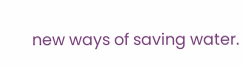new ways of saving water.